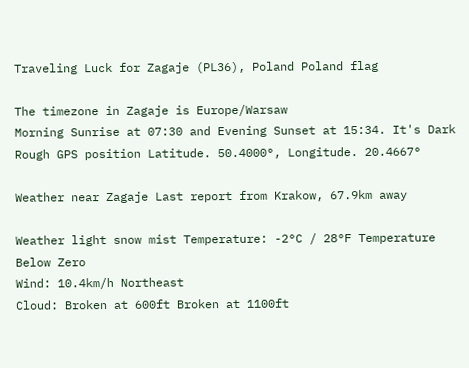Traveling Luck for Zagaje (PL36), Poland Poland flag

The timezone in Zagaje is Europe/Warsaw
Morning Sunrise at 07:30 and Evening Sunset at 15:34. It's Dark
Rough GPS position Latitude. 50.4000°, Longitude. 20.4667°

Weather near Zagaje Last report from Krakow, 67.9km away

Weather light snow mist Temperature: -2°C / 28°F Temperature Below Zero
Wind: 10.4km/h Northeast
Cloud: Broken at 600ft Broken at 1100ft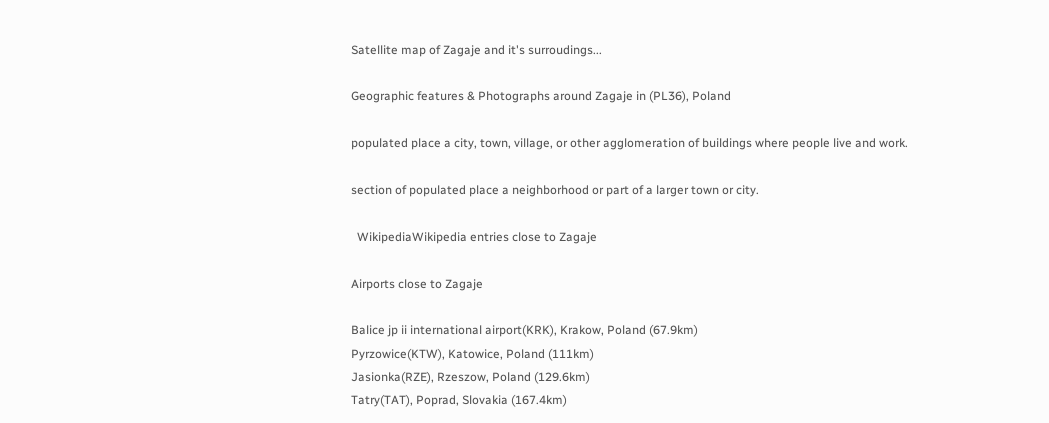Satellite map of Zagaje and it's surroudings...

Geographic features & Photographs around Zagaje in (PL36), Poland

populated place a city, town, village, or other agglomeration of buildings where people live and work.

section of populated place a neighborhood or part of a larger town or city.

  WikipediaWikipedia entries close to Zagaje

Airports close to Zagaje

Balice jp ii international airport(KRK), Krakow, Poland (67.9km)
Pyrzowice(KTW), Katowice, Poland (111km)
Jasionka(RZE), Rzeszow, Poland (129.6km)
Tatry(TAT), Poprad, Slovakia (167.4km)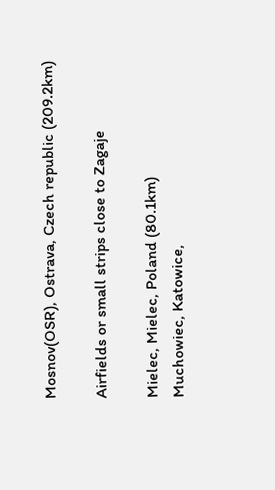Mosnov(OSR), Ostrava, Czech republic (209.2km)

Airfields or small strips close to Zagaje

Mielec, Mielec, Poland (80.1km)
Muchowiec, Katowice,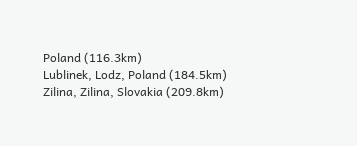Poland (116.3km)
Lublinek, Lodz, Poland (184.5km)
Zilina, Zilina, Slovakia (209.8km)